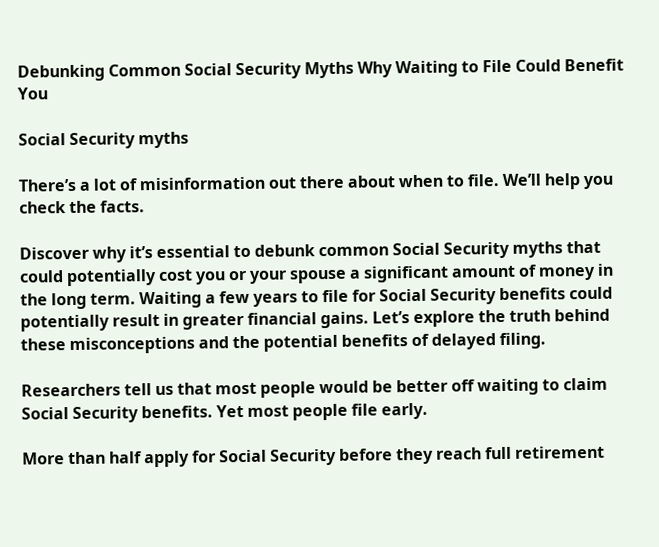Debunking Common Social Security Myths Why Waiting to File Could Benefit You

Social Security myths

There’s a lot of misinformation out there about when to file. We’ll help you check the facts.

Discover why it’s essential to debunk common Social Security myths that could potentially cost you or your spouse a significant amount of money in the long term. Waiting a few years to file for Social Security benefits could potentially result in greater financial gains. Let’s explore the truth behind these misconceptions and the potential benefits of delayed filing.

Researchers tell us that most people would be better off waiting to claim Social Security benefits. Yet most people file early.

More than half apply for Social Security before they reach full retirement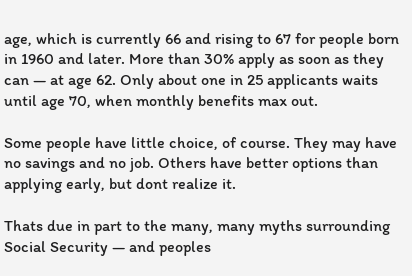age, which is currently 66 and rising to 67 for people born in 1960 and later. More than 30% apply as soon as they can — at age 62. Only about one in 25 applicants waits until age 70, when monthly benefits max out.

Some people have little choice, of course. They may have no savings and no job. Others have better options than applying early, but dont realize it.

Thats due in part to the many, many myths surrounding Social Security — and peoples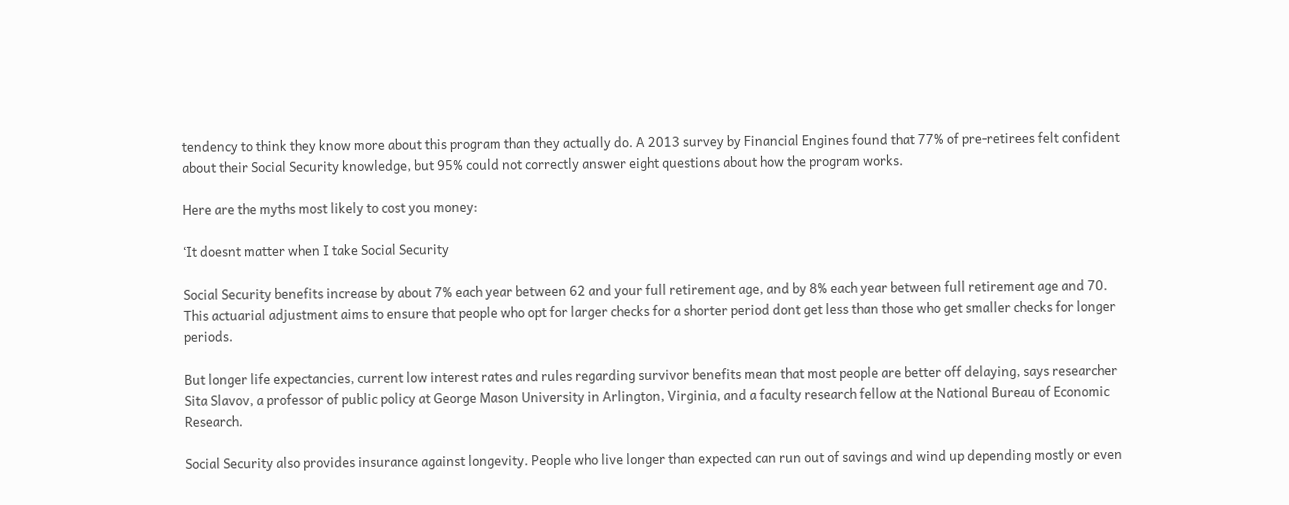tendency to think they know more about this program than they actually do. A 2013 survey by Financial Engines found that 77% of pre-retirees felt confident about their Social Security knowledge, but 95% could not correctly answer eight questions about how the program works.

Here are the myths most likely to cost you money:

‘It doesnt matter when I take Social Security

Social Security benefits increase by about 7% each year between 62 and your full retirement age, and by 8% each year between full retirement age and 70. This actuarial adjustment aims to ensure that people who opt for larger checks for a shorter period dont get less than those who get smaller checks for longer periods.

But longer life expectancies, current low interest rates and rules regarding survivor benefits mean that most people are better off delaying, says researcher Sita Slavov, a professor of public policy at George Mason University in Arlington, Virginia, and a faculty research fellow at the National Bureau of Economic Research.

Social Security also provides insurance against longevity. People who live longer than expected can run out of savings and wind up depending mostly or even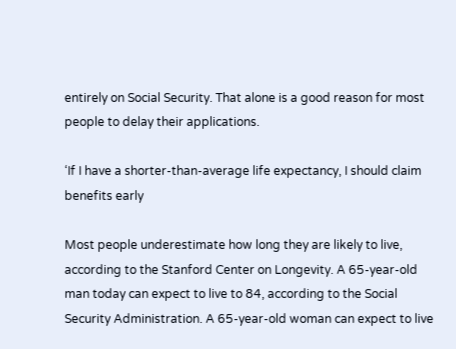entirely on Social Security. That alone is a good reason for most people to delay their applications.

‘If I have a shorter-than-average life expectancy, I should claim benefits early

Most people underestimate how long they are likely to live, according to the Stanford Center on Longevity. A 65-year-old man today can expect to live to 84, according to the Social Security Administration. A 65-year-old woman can expect to live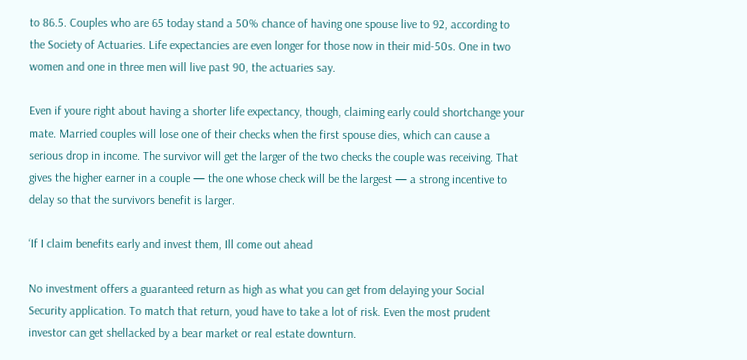to 86.5. Couples who are 65 today stand a 50% chance of having one spouse live to 92, according to the Society of Actuaries. Life expectancies are even longer for those now in their mid-50s. One in two women and one in three men will live past 90, the actuaries say.

Even if youre right about having a shorter life expectancy, though, claiming early could shortchange your mate. Married couples will lose one of their checks when the first spouse dies, which can cause a serious drop in income. The survivor will get the larger of the two checks the couple was receiving. That gives the higher earner in a couple — the one whose check will be the largest — a strong incentive to delay so that the survivors benefit is larger.

‘If I claim benefits early and invest them, Ill come out ahead

No investment offers a guaranteed return as high as what you can get from delaying your Social Security application. To match that return, youd have to take a lot of risk. Even the most prudent investor can get shellacked by a bear market or real estate downturn.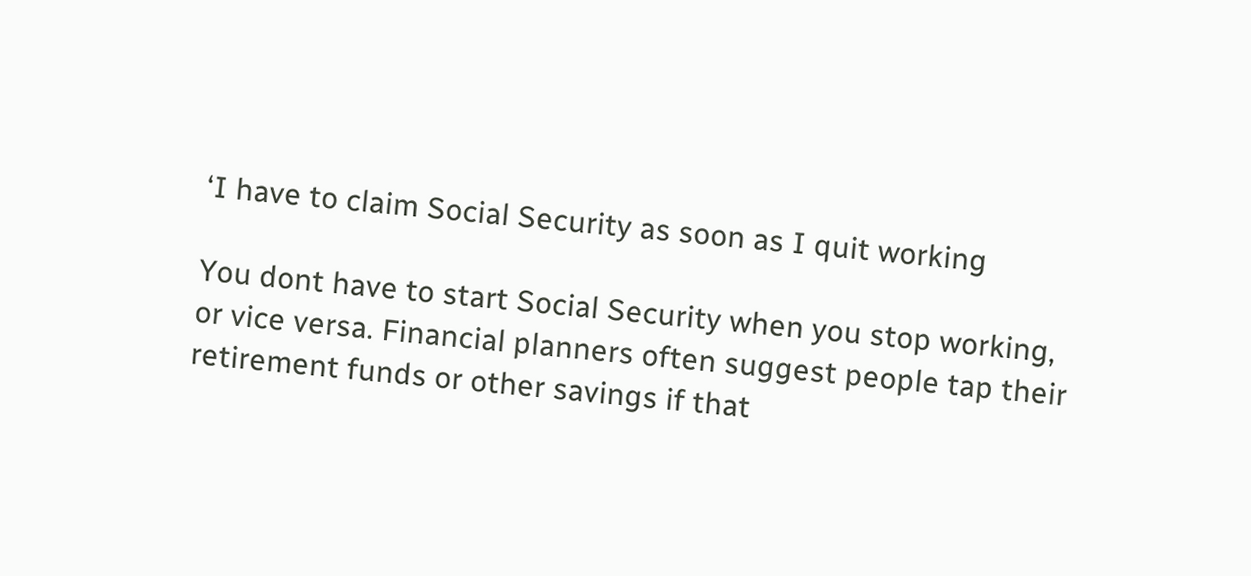‘I have to claim Social Security as soon as I quit working

You dont have to start Social Security when you stop working, or vice versa. Financial planners often suggest people tap their retirement funds or other savings if that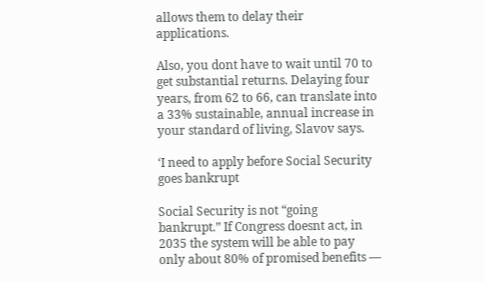allows them to delay their applications.

Also, you dont have to wait until 70 to get substantial returns. Delaying four years, from 62 to 66, can translate into a 33% sustainable, annual increase in your standard of living, Slavov says.

‘I need to apply before Social Security goes bankrupt

Social Security is not “going bankrupt.” If Congress doesnt act, in 2035 the system will be able to pay only about 80% of promised benefits —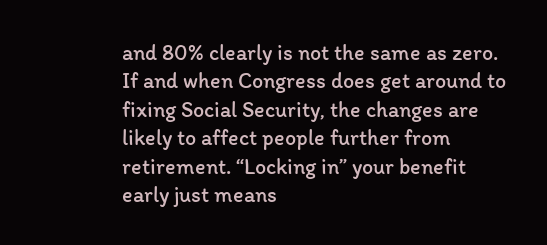and 80% clearly is not the same as zero. If and when Congress does get around to fixing Social Security, the changes are likely to affect people further from retirement. “Locking in” your benefit early just means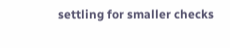settling for smaller checks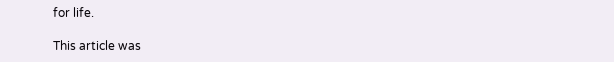for life.

This article was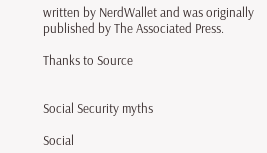written by NerdWallet and was originally published by The Associated Press.

Thanks to Source


Social Security myths

Social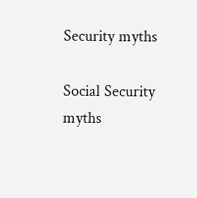Security myths

Social Security myths